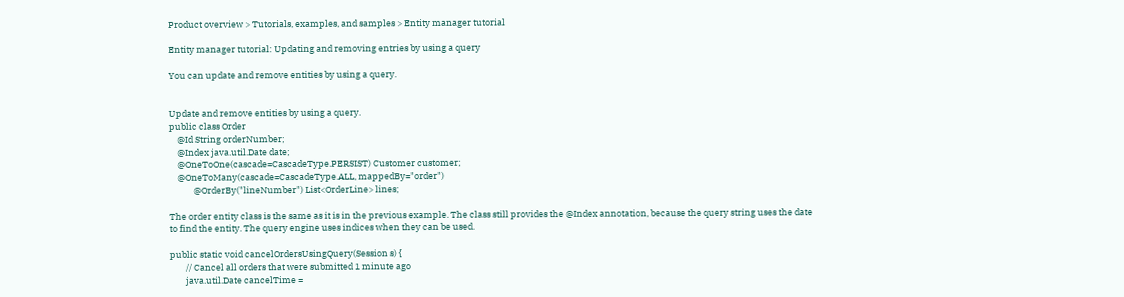Product overview > Tutorials, examples, and samples > Entity manager tutorial

Entity manager tutorial: Updating and removing entries by using a query

You can update and remove entities by using a query.


Update and remove entities by using a query.
public class Order
    @Id String orderNumber;
    @Index java.util.Date date;
    @OneToOne(cascade=CascadeType.PERSIST) Customer customer;
    @OneToMany(cascade=CascadeType.ALL, mappedBy="order")
            @OrderBy("lineNumber") List<OrderLine> lines;

The order entity class is the same as it is in the previous example. The class still provides the @Index annotation, because the query string uses the date to find the entity. The query engine uses indices when they can be used.

public static void cancelOrdersUsingQuery(Session s) {
        // Cancel all orders that were submitted 1 minute ago
        java.util.Date cancelTime =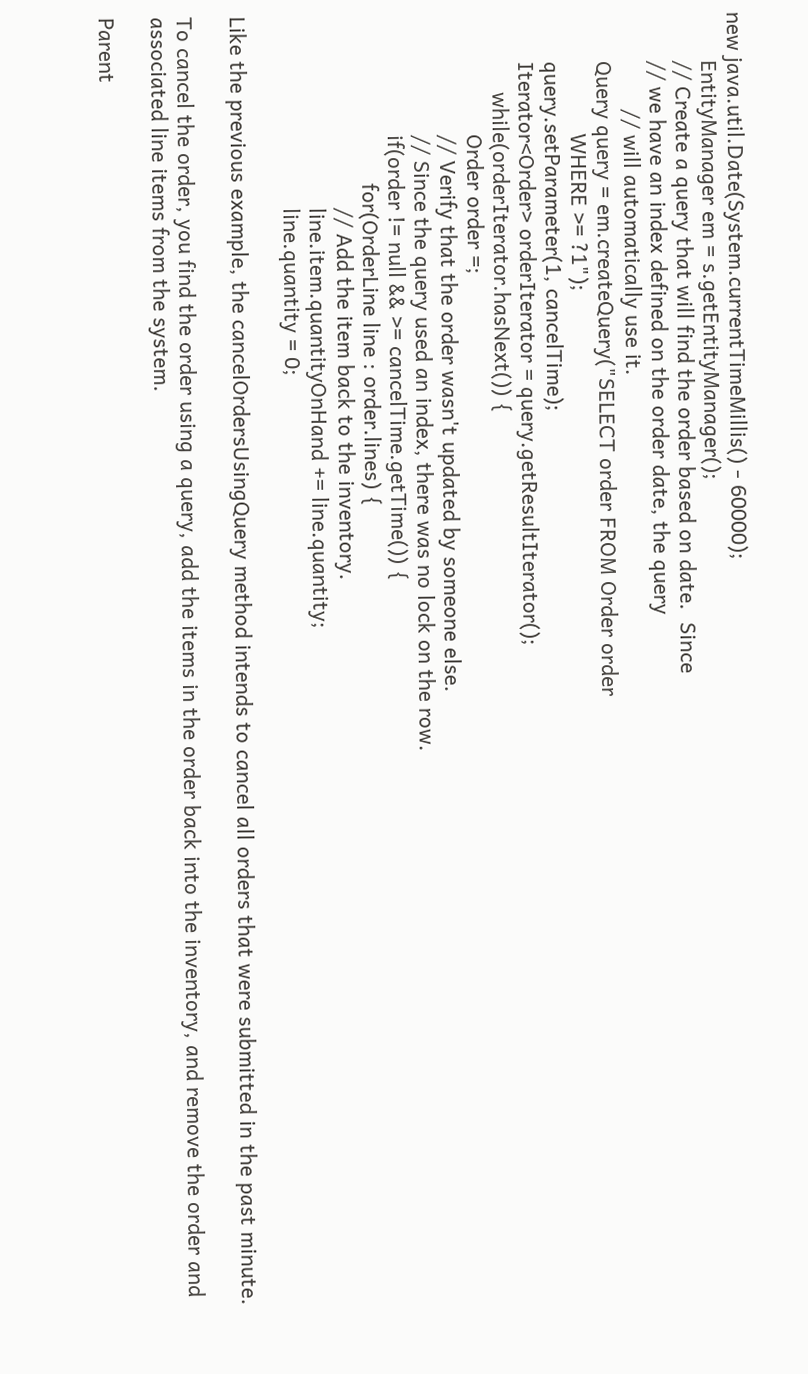new java.util.Date(System.currentTimeMillis() - 60000);
        EntityManager em = s.getEntityManager();
        // Create a query that will find the order based on date.  Since
        // we have an index defined on the order date, the query
                // will automatically use it.
        Query query = em.createQuery("SELECT order FROM Order order
                    WHERE >= ?1");
        query.setParameter(1, cancelTime);
        Iterator<Order> orderIterator = query.getResultIterator();
             while(orderIterator.hasNext()) {
                    Order order =;
                    // Verify that the order wasn't updated by someone else.
                    // Since the query used an index, there was no lock on the row.
                    if(order != null && >= cancelTime.getTime()) {
                            for(OrderLine line : order.lines) {
                                // Add the item back to the inventory.
                                line.item.quantityOnHand += line.quantity;
                                line.quantity = 0;

Like the previous example, the cancelOrdersUsingQuery method intends to cancel all orders that were submitted in the past minute.

To cancel the order, you find the order using a query, add the items in the order back into the inventory, and remove the order and associated line items from the system.

Parent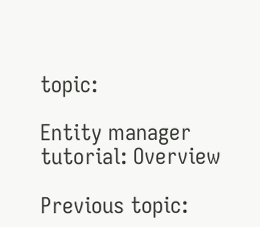topic:

Entity manager tutorial: Overview

Previous topic: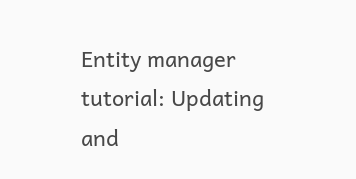Entity manager tutorial: Updating and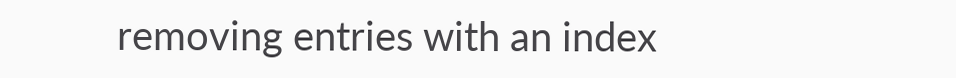removing entries with an index